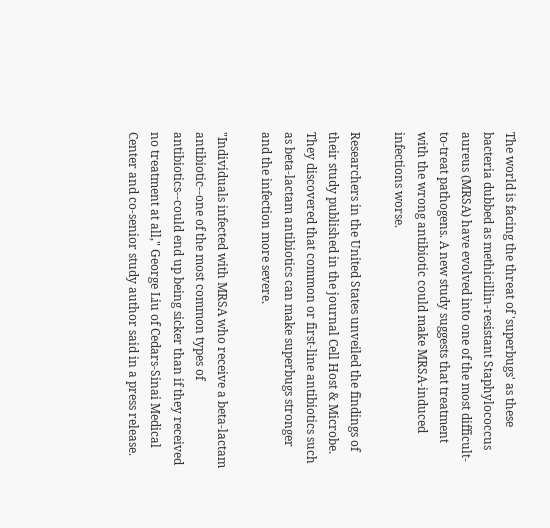The world is facing the threat of 'superbugs' as these bacteria dubbed as methicillin-resistant Staphylococcus aureus (MRSA) have evolved into one of the most difficult-to-treat pathogens. A new study suggests that treatment with the wrong antibiotic could make MRSA-induced infections worse.

Researchers in the United States unveiled the findings of their study published in the journal Cell Host & Microbe. They discovered that common or first-line antibiotics such as beta-lactam antibiotics can make superbugs stronger and the infection more severe.

"Individuals infected with MRSA who receive a beta-lactam antibiotic--one of the most common types of antibiotics--could end up being sicker than if they received no treatment at all," George Liu of Cedars-Sinai Medical Center and co-senior study author said in a press release.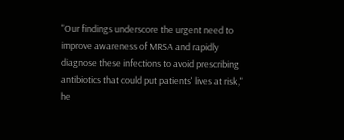"Our findings underscore the urgent need to improve awareness of MRSA and rapidly diagnose these infections to avoid prescribing antibiotics that could put patients' lives at risk," he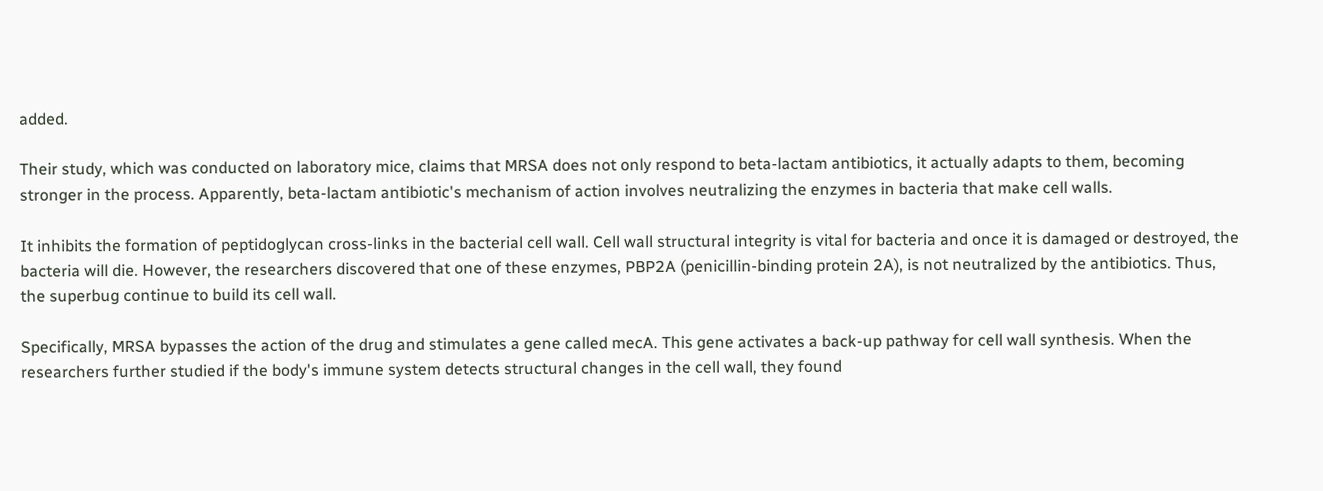added.

Their study, which was conducted on laboratory mice, claims that MRSA does not only respond to beta-lactam antibiotics, it actually adapts to them, becoming stronger in the process. Apparently, beta-lactam antibiotic's mechanism of action involves neutralizing the enzymes in bacteria that make cell walls.

It inhibits the formation of peptidoglycan cross-links in the bacterial cell wall. Cell wall structural integrity is vital for bacteria and once it is damaged or destroyed, the bacteria will die. However, the researchers discovered that one of these enzymes, PBP2A (penicillin-binding protein 2A), is not neutralized by the antibiotics. Thus, the superbug continue to build its cell wall.

Specifically, MRSA bypasses the action of the drug and stimulates a gene called mecA. This gene activates a back-up pathway for cell wall synthesis. When the researchers further studied if the body's immune system detects structural changes in the cell wall, they found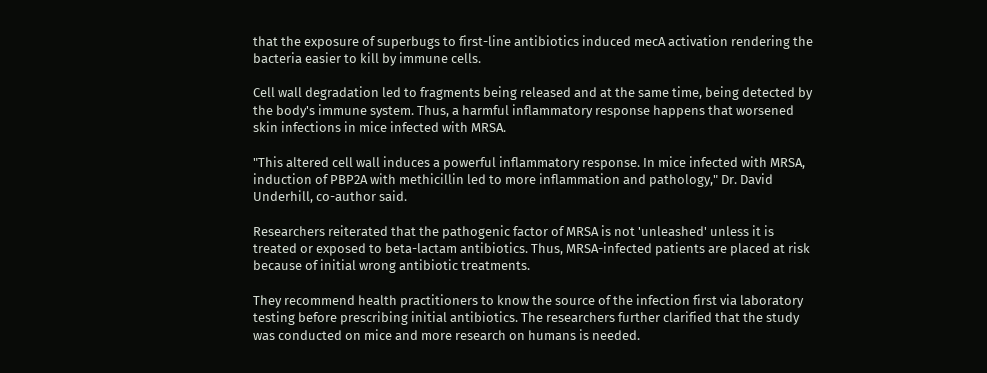that the exposure of superbugs to first-line antibiotics induced mecA activation rendering the bacteria easier to kill by immune cells.

Cell wall degradation led to fragments being released and at the same time, being detected by the body's immune system. Thus, a harmful inflammatory response happens that worsened skin infections in mice infected with MRSA.

"This altered cell wall induces a powerful inflammatory response. In mice infected with MRSA, induction of PBP2A with methicillin led to more inflammation and pathology," Dr. David Underhill, co-author said.

Researchers reiterated that the pathogenic factor of MRSA is not 'unleashed' unless it is treated or exposed to beta-lactam antibiotics. Thus, MRSA-infected patients are placed at risk because of initial wrong antibiotic treatments.

They recommend health practitioners to know the source of the infection first via laboratory testing before prescribing initial antibiotics. The researchers further clarified that the study was conducted on mice and more research on humans is needed.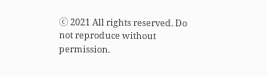ⓒ 2021 All rights reserved. Do not reproduce without permission.